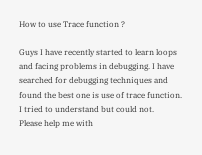How to use Trace function ?

Guys I have recently started to learn loops and facing problems in debugging. I have searched for debugging techniques and found the best one is use of trace function. I tried to understand but could not.
Please help me with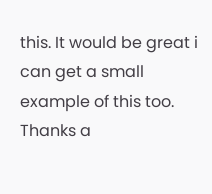this. It would be great i can get a small example of this too. Thanks a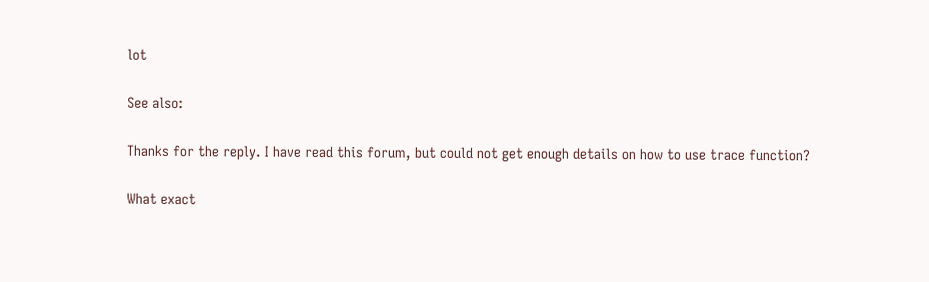lot

See also:

Thanks for the reply. I have read this forum, but could not get enough details on how to use trace function?

What exact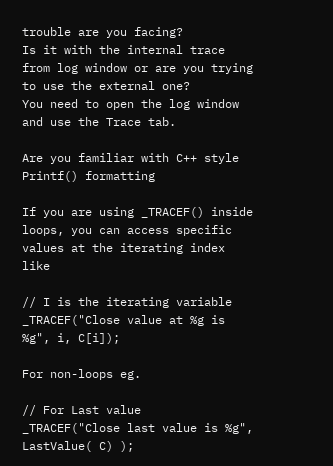trouble are you facing?
Is it with the internal trace from log window or are you trying to use the external one?
You need to open the log window and use the Trace tab.

Are you familiar with C++ style Printf() formatting

If you are using _TRACEF() inside loops, you can access specific values at the iterating index like

// I is the iterating variable
_TRACEF("Close value at %g is %g", i, C[i]);

For non-loops eg.

// For Last value
_TRACEF("Close last value is %g", LastValue( C) );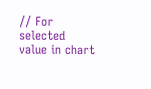// For selected value in chart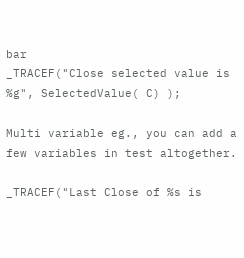bar
_TRACEF("Close selected value is %g", SelectedValue( C) );

Multi variable eg., you can add a few variables in test altogether.

_TRACEF("Last Close of %s is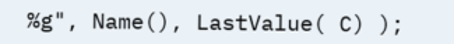%g", Name(), LastValue( C) );